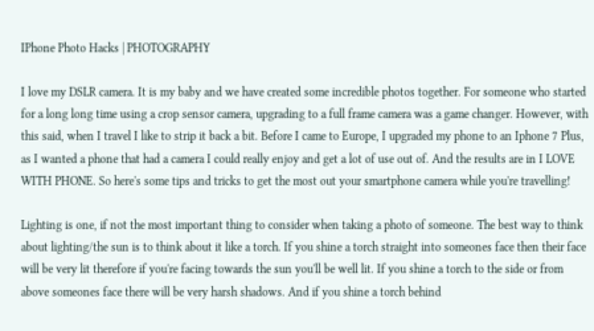IPhone Photo Hacks | PHOTOGRAPHY

I love my DSLR camera. It is my baby and we have created some incredible photos together. For someone who started for a long long time using a crop sensor camera, upgrading to a full frame camera was a game changer. However, with this said, when I travel I like to strip it back a bit. Before I came to Europe, I upgraded my phone to an Iphone 7 Plus, as I wanted a phone that had a camera I could really enjoy and get a lot of use out of. And the results are in I LOVE WITH PHONE. So here's some tips and tricks to get the most out your smartphone camera while you're travelling!

Lighting is one, if not the most important thing to consider when taking a photo of someone. The best way to think about lighting/the sun is to think about it like a torch. If you shine a torch straight into someones face then their face will be very lit therefore if you're facing towards the sun you'll be well lit. If you shine a torch to the side or from above someones face there will be very harsh shadows. And if you shine a torch behind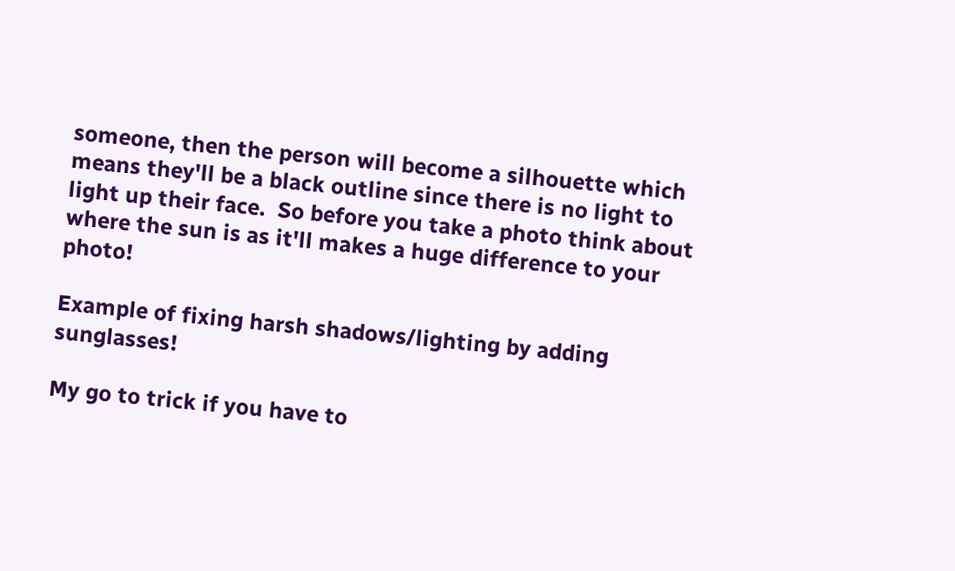someone, then the person will become a silhouette which means they'll be a black outline since there is no light to light up their face.  So before you take a photo think about where the sun is as it'll makes a huge difference to your photo!

Example of fixing harsh shadows/lighting by adding sunglasses!

My go to trick if you have to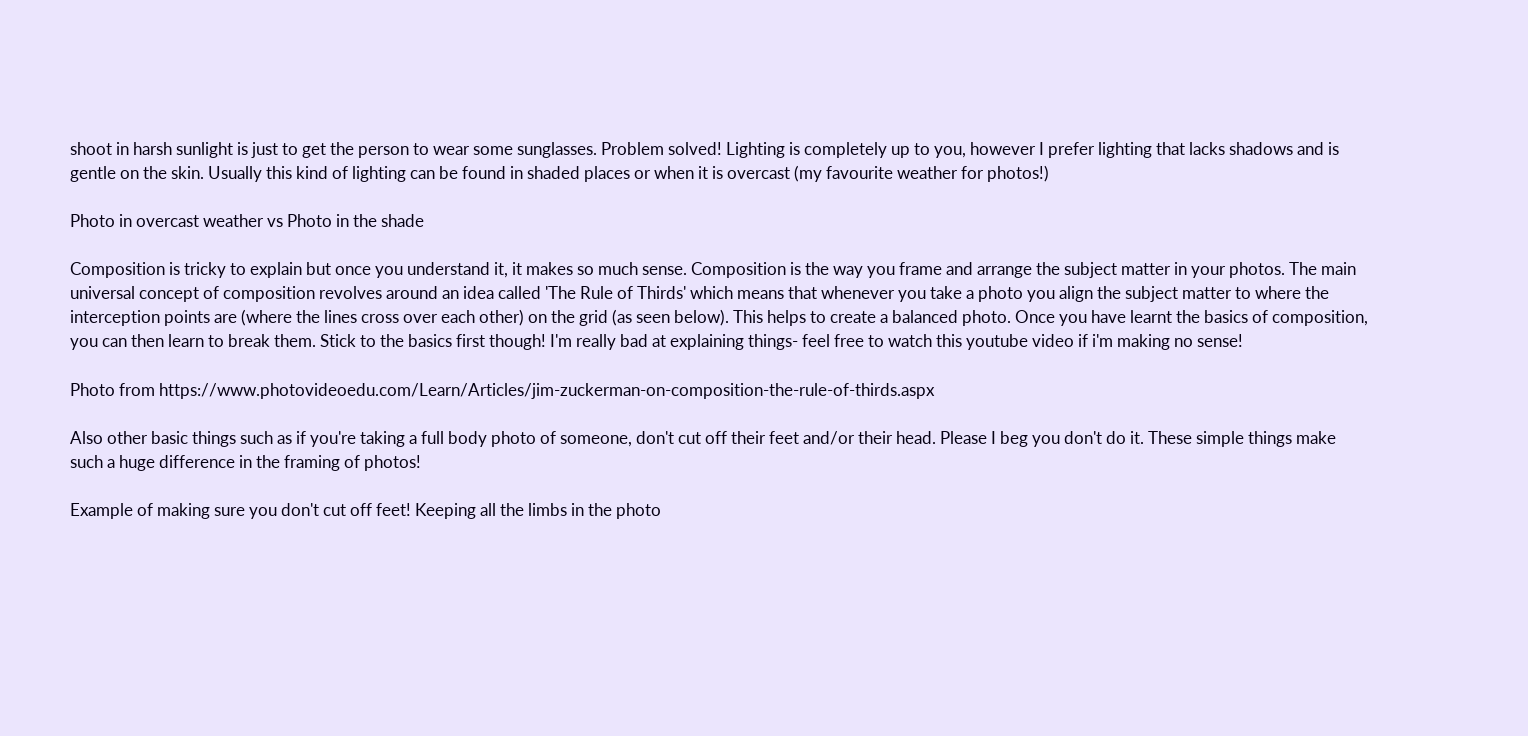shoot in harsh sunlight is just to get the person to wear some sunglasses. Problem solved! Lighting is completely up to you, however I prefer lighting that lacks shadows and is gentle on the skin. Usually this kind of lighting can be found in shaded places or when it is overcast (my favourite weather for photos!)

Photo in overcast weather vs Photo in the shade

Composition is tricky to explain but once you understand it, it makes so much sense. Composition is the way you frame and arrange the subject matter in your photos. The main universal concept of composition revolves around an idea called 'The Rule of Thirds' which means that whenever you take a photo you align the subject matter to where the interception points are (where the lines cross over each other) on the grid (as seen below). This helps to create a balanced photo. Once you have learnt the basics of composition, you can then learn to break them. Stick to the basics first though! I'm really bad at explaining things- feel free to watch this youtube video if i'm making no sense!

Photo from https://www.photovideoedu.com/Learn/Articles/jim-zuckerman-on-composition-the-rule-of-thirds.aspx

Also other basic things such as if you're taking a full body photo of someone, don't cut off their feet and/or their head. Please I beg you don't do it. These simple things make such a huge difference in the framing of photos!

Example of making sure you don't cut off feet! Keeping all the limbs in the photo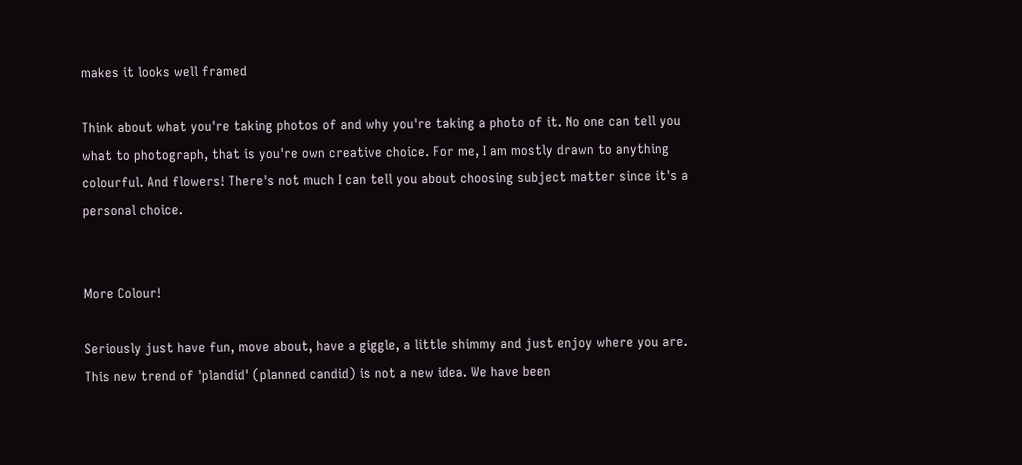makes it looks well framed

Think about what you're taking photos of and why you're taking a photo of it. No one can tell you what to photograph, that is you're own creative choice. For me, I am mostly drawn to anything colourful. And flowers! There's not much I can tell you about choosing subject matter since it's a personal choice.


More Colour!

Seriously just have fun, move about, have a giggle, a little shimmy and just enjoy where you are. This new trend of 'plandid' (planned candid) is not a new idea. We have been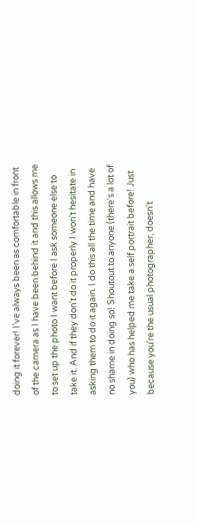doing it forever! I've always been as comfortable in front of the camera as I have been behind it and this allows me to set up the photo I want before I ask someone else to take it. And if they don't do it properly I won't hesitate in asking them to do it again. I do this all the time and have no shame in doing so! Shoutout to anyone (there's a lot of you) who has helped me take a self portrait before! Just because you're the usual photographer, doesn't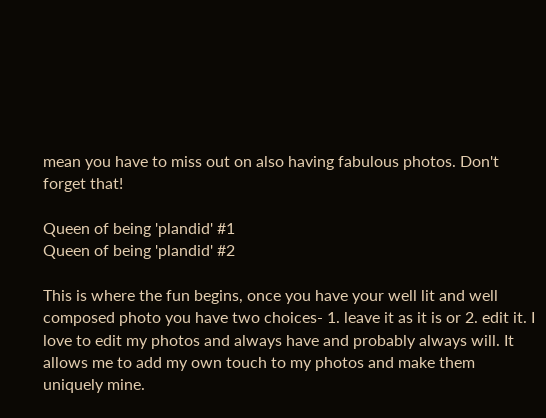mean you have to miss out on also having fabulous photos. Don't forget that!

Queen of being 'plandid' #1
Queen of being 'plandid' #2

This is where the fun begins, once you have your well lit and well composed photo you have two choices- 1. leave it as it is or 2. edit it. I love to edit my photos and always have and probably always will. It allows me to add my own touch to my photos and make them uniquely mine.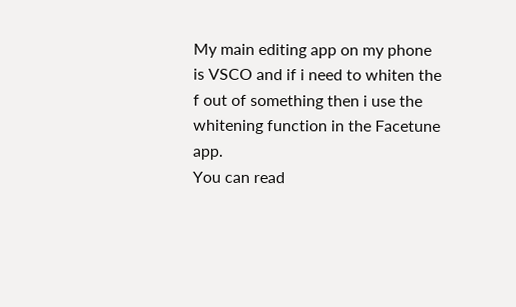My main editing app on my phone is VSCO and if i need to whiten the f out of something then i use the whitening function in the Facetune app.
You can read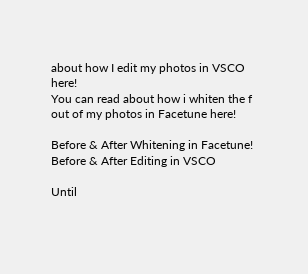about how I edit my photos in VSCO here!
You can read about how i whiten the f out of my photos in Facetune here!

Before & After Whitening in Facetune!
Before & After Editing in VSCO

Until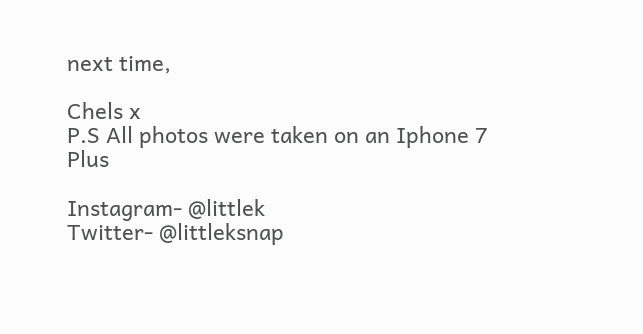next time,

Chels x
P.S All photos were taken on an Iphone 7 Plus

Instagram- @littlek
Twitter- @littleksnap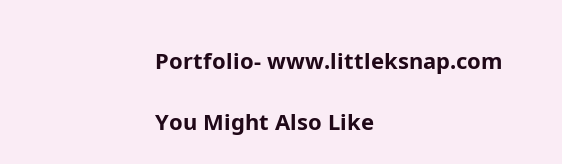Portfolio- www.littleksnap.com

You Might Also Like